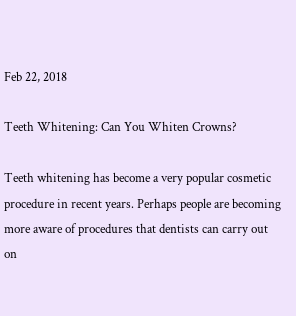Feb 22, 2018

Teeth Whitening: Can You Whiten Crowns?

Teeth whitening has become a very popular cosmetic procedure in recent years. Perhaps people are becoming more aware of procedures that dentists can carry out on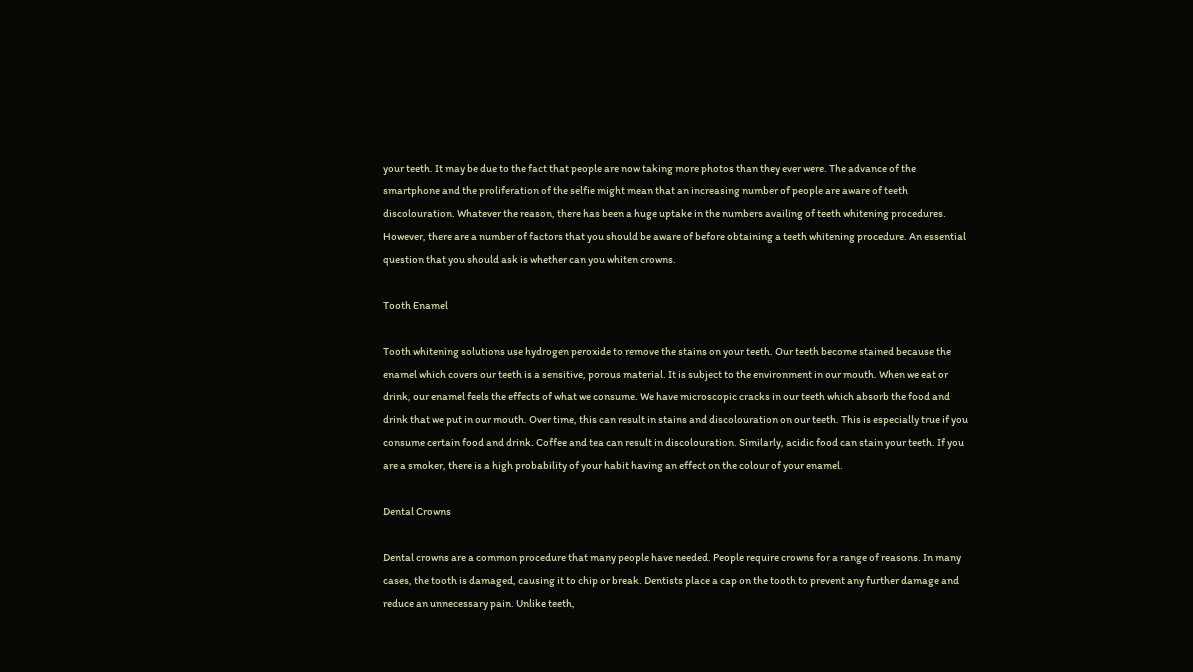your teeth. It may be due to the fact that people are now taking more photos than they ever were. The advance of the smartphone and the proliferation of the selfie might mean that an increasing number of people are aware of teeth discolouration. Whatever the reason, there has been a huge uptake in the numbers availing of teeth whitening procedures. However, there are a number of factors that you should be aware of before obtaining a teeth whitening procedure. An essential question that you should ask is whether can you whiten crowns.

Tooth Enamel

Tooth whitening solutions use hydrogen peroxide to remove the stains on your teeth. Our teeth become stained because the enamel which covers our teeth is a sensitive, porous material. It is subject to the environment in our mouth. When we eat or drink, our enamel feels the effects of what we consume. We have microscopic cracks in our teeth which absorb the food and drink that we put in our mouth. Over time, this can result in stains and discolouration on our teeth. This is especially true if you consume certain food and drink. Coffee and tea can result in discolouration. Similarly, acidic food can stain your teeth. If you are a smoker, there is a high probability of your habit having an effect on the colour of your enamel.

Dental Crowns

Dental crowns are a common procedure that many people have needed. People require crowns for a range of reasons. In many cases, the tooth is damaged, causing it to chip or break. Dentists place a cap on the tooth to prevent any further damage and reduce an unnecessary pain. Unlike teeth,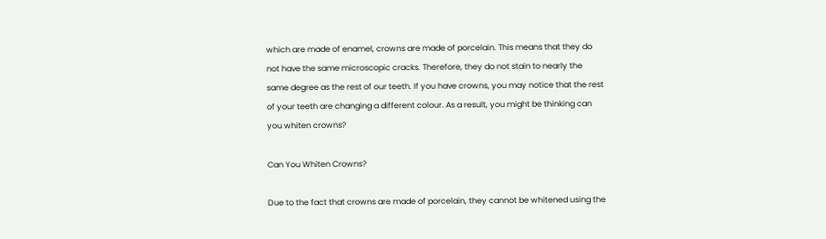which are made of enamel, crowns are made of porcelain. This means that they do not have the same microscopic cracks. Therefore, they do not stain to nearly the same degree as the rest of our teeth. If you have crowns, you may notice that the rest of your teeth are changing a different colour. As a result, you might be thinking can you whiten crowns?

Can You Whiten Crowns?

Due to the fact that crowns are made of porcelain, they cannot be whitened using the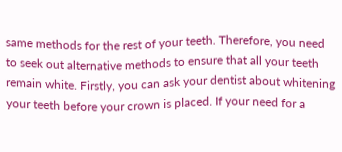same methods for the rest of your teeth. Therefore, you need to seek out alternative methods to ensure that all your teeth remain white. Firstly, you can ask your dentist about whitening your teeth before your crown is placed. If your need for a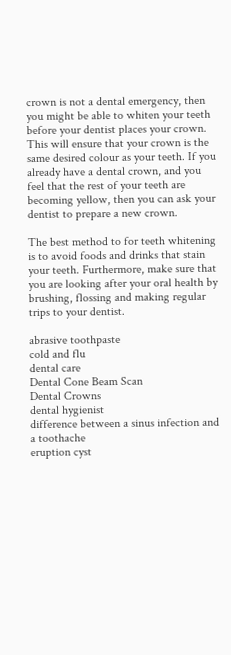crown is not a dental emergency, then you might be able to whiten your teeth before your dentist places your crown. This will ensure that your crown is the same desired colour as your teeth. If you already have a dental crown, and you feel that the rest of your teeth are becoming yellow, then you can ask your dentist to prepare a new crown.

The best method to for teeth whitening is to avoid foods and drinks that stain your teeth. Furthermore, make sure that you are looking after your oral health by brushing, flossing and making regular trips to your dentist.

abrasive toothpaste
cold and flu
dental care
Dental Cone Beam Scan
Dental Crowns
dental hygienist
difference between a sinus infection and a toothache
eruption cyst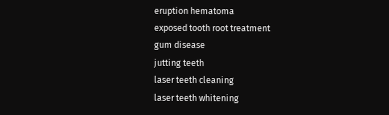eruption hematoma
exposed tooth root treatment
gum disease
jutting teeth
laser teeth cleaning
laser teeth whitening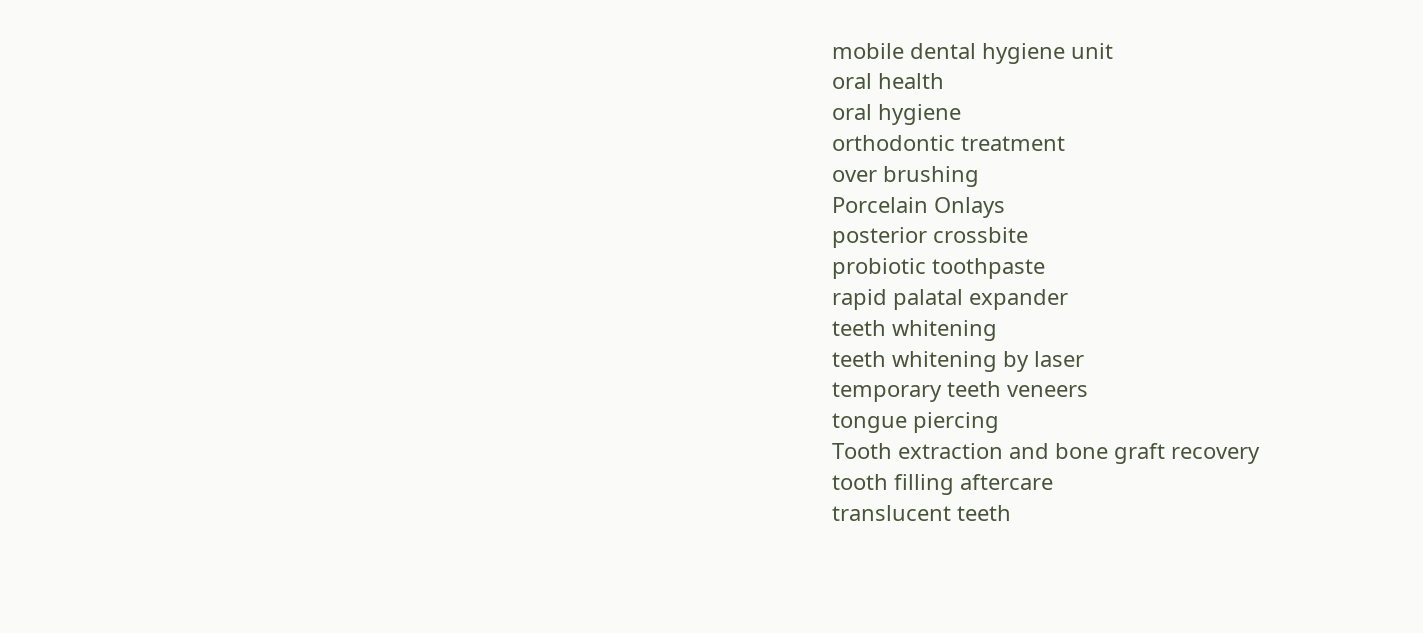mobile dental hygiene unit
oral health
oral hygiene
orthodontic treatment
over brushing
Porcelain Onlays
posterior crossbite
probiotic toothpaste
rapid palatal expander
teeth whitening
teeth whitening by laser
temporary teeth veneers
tongue piercing
Tooth extraction and bone graft recovery
tooth filling aftercare
translucent teeth